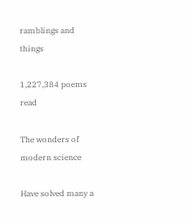ramblings and things

1,227,384 poems read

The wonders of modern science

Have solved many a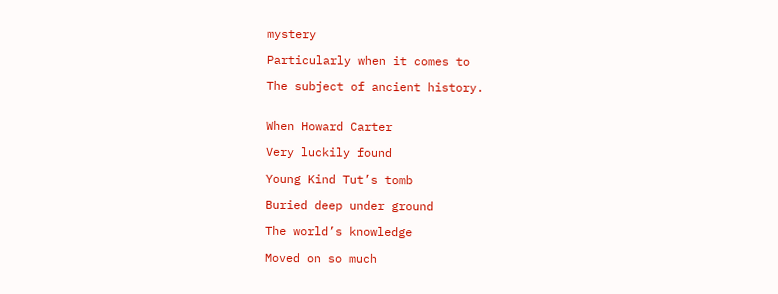mystery

Particularly when it comes to

The subject of ancient history.


When Howard Carter

Very luckily found

Young Kind Tut’s tomb

Buried deep under ground

The world’s knowledge

Moved on so much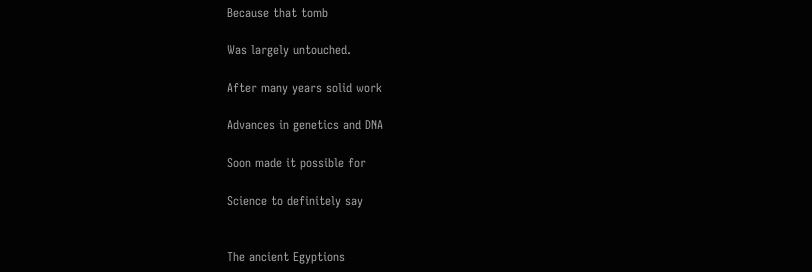Because that tomb

Was largely untouched.

After many years solid work

Advances in genetics and DNA

Soon made it possible for

Science to definitely say


The ancient Egyptions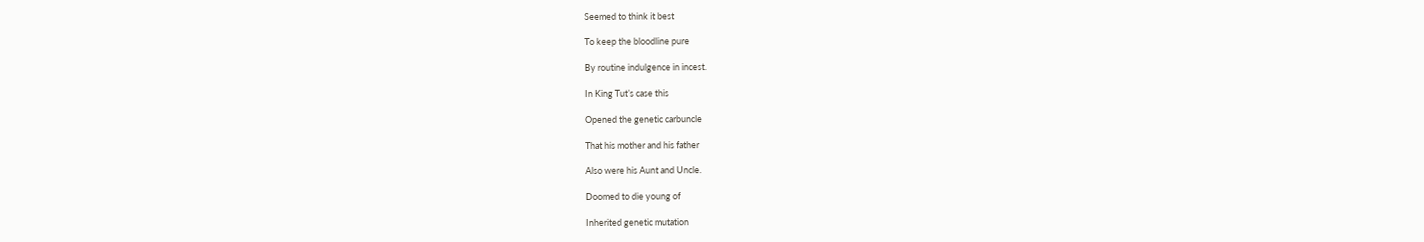Seemed to think it best

To keep the bloodline pure

By routine indulgence in incest.

In King Tut’s case this

Opened the genetic carbuncle

That his mother and his father

Also were his Aunt and Uncle.

Doomed to die young of

Inherited genetic mutation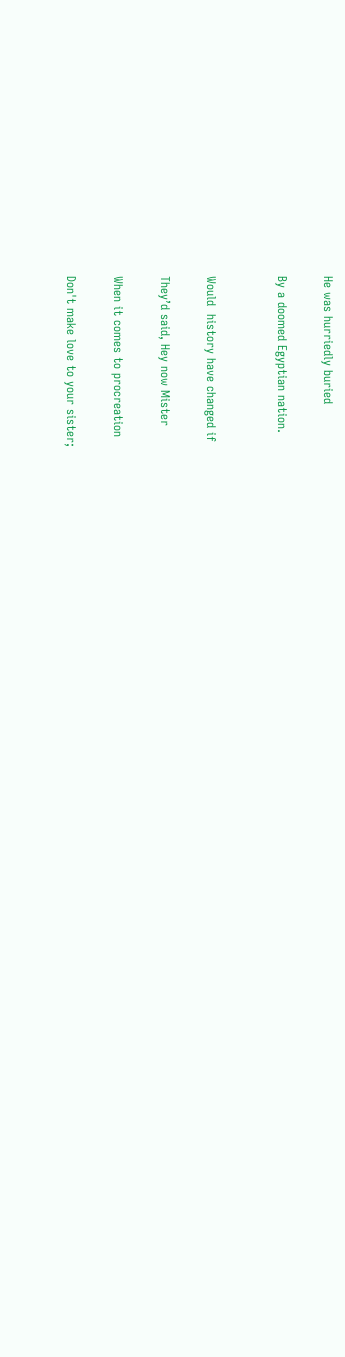He was hurriedly buried

By a doomed Egyptian nation.


Would  history have changed if

They’d said, Hey now Mister

When it comes to procreation

Don't make love to your sister;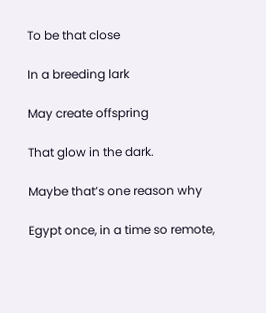To be that close

In a breeding lark

May create offspring

That glow in the dark.

Maybe that’s one reason why

Egypt once, in a time so remote,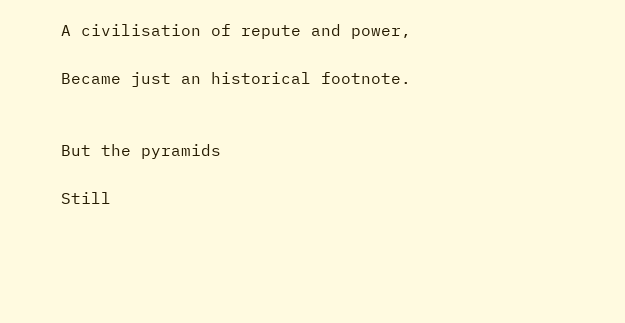A civilisation of repute and power,

Became just an historical footnote.


But the pyramids

Still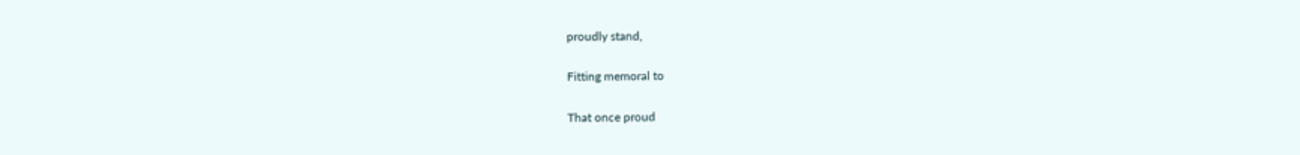proudly stand,

Fitting memoral to

That once proud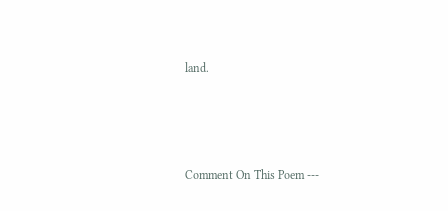land.




Comment On This Poem ---